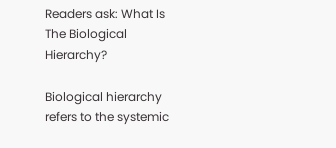Readers ask: What Is The Biological Hierarchy?

Biological hierarchy refers to the systemic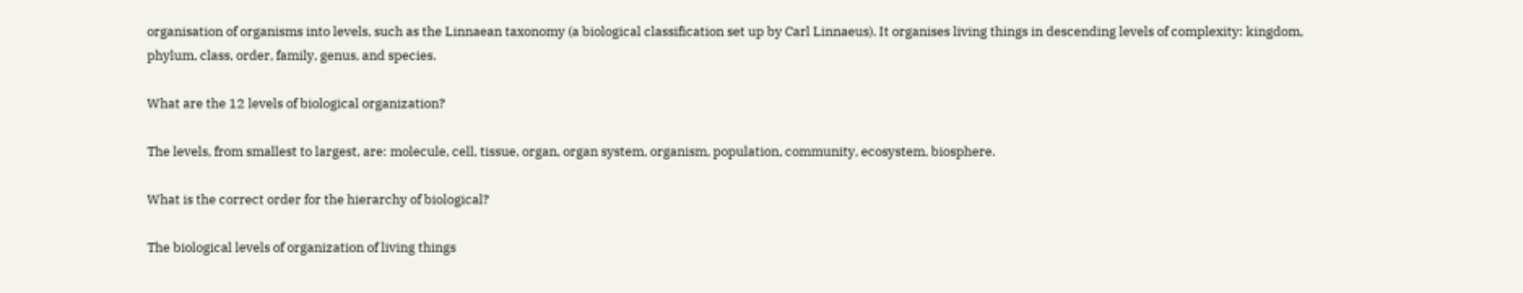organisation of organisms into levels, such as the Linnaean taxonomy (a biological classification set up by Carl Linnaeus). It organises living things in descending levels of complexity: kingdom, phylum, class, order, family, genus, and species.

What are the 12 levels of biological organization?

The levels, from smallest to largest, are: molecule, cell, tissue, organ, organ system, organism, population, community, ecosystem, biosphere.

What is the correct order for the hierarchy of biological?

The biological levels of organization of living things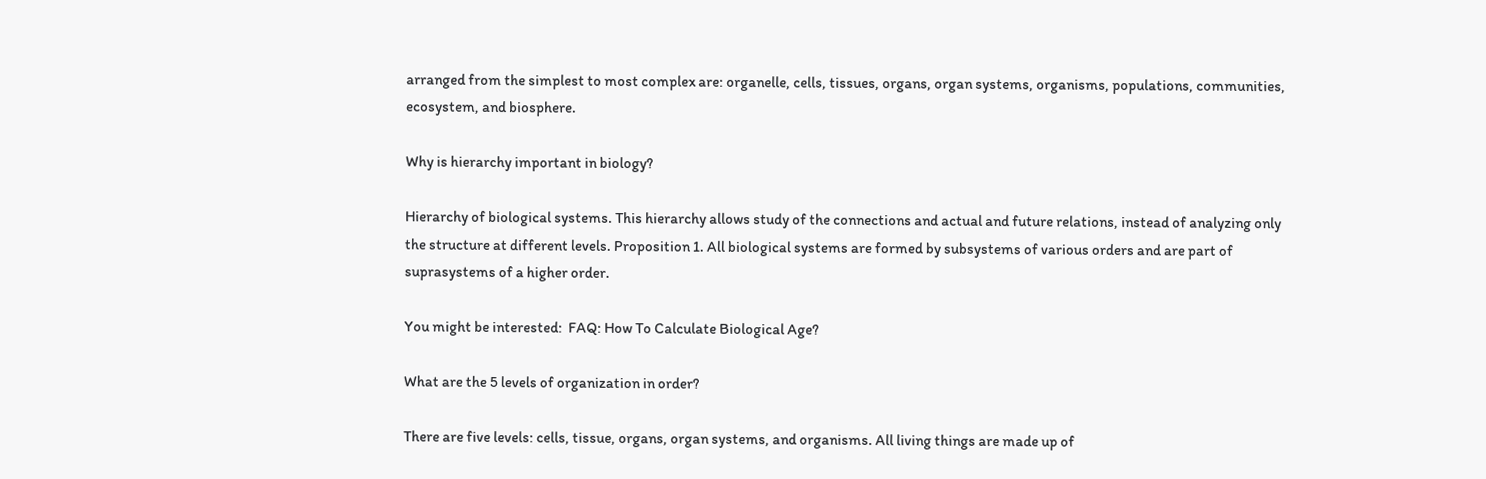arranged from the simplest to most complex are: organelle, cells, tissues, organs, organ systems, organisms, populations, communities, ecosystem, and biosphere.

Why is hierarchy important in biology?

Hierarchy of biological systems. This hierarchy allows study of the connections and actual and future relations, instead of analyzing only the structure at different levels. Proposition 1. All biological systems are formed by subsystems of various orders and are part of suprasystems of a higher order.

You might be interested:  FAQ: How To Calculate Biological Age?

What are the 5 levels of organization in order?

There are five levels: cells, tissue, organs, organ systems, and organisms. All living things are made up of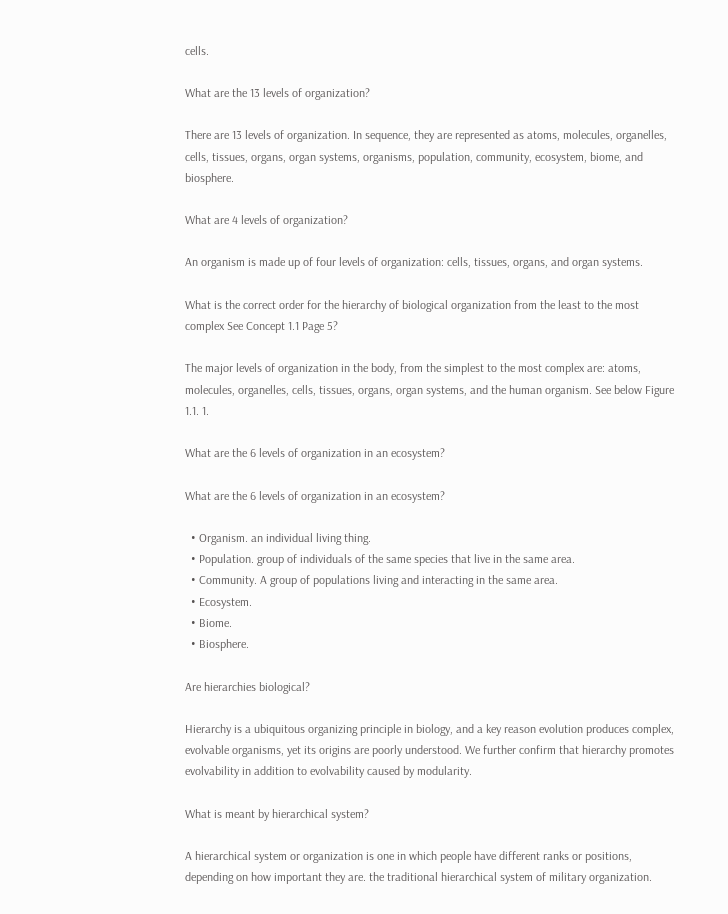cells.

What are the 13 levels of organization?

There are 13 levels of organization. In sequence, they are represented as atoms, molecules, organelles, cells, tissues, organs, organ systems, organisms, population, community, ecosystem, biome, and biosphere.

What are 4 levels of organization?

An organism is made up of four levels of organization: cells, tissues, organs, and organ systems.

What is the correct order for the hierarchy of biological organization from the least to the most complex See Concept 1.1 Page 5?

The major levels of organization in the body, from the simplest to the most complex are: atoms, molecules, organelles, cells, tissues, organs, organ systems, and the human organism. See below Figure 1.1. 1.

What are the 6 levels of organization in an ecosystem?

What are the 6 levels of organization in an ecosystem?

  • Organism. an individual living thing.
  • Population. group of individuals of the same species that live in the same area.
  • Community. A group of populations living and interacting in the same area.
  • Ecosystem.
  • Biome.
  • Biosphere.

Are hierarchies biological?

Hierarchy is a ubiquitous organizing principle in biology, and a key reason evolution produces complex, evolvable organisms, yet its origins are poorly understood. We further confirm that hierarchy promotes evolvability in addition to evolvability caused by modularity.

What is meant by hierarchical system?

A hierarchical system or organization is one in which people have different ranks or positions, depending on how important they are. the traditional hierarchical system of military organization.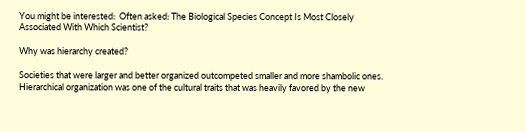You might be interested:  Often asked: The Biological Species Concept Is Most Closely Associated With Which Scientist?

Why was hierarchy created?

Societies that were larger and better organized outcompeted smaller and more shambolic ones. Hierarchical organization was one of the cultural traits that was heavily favored by the new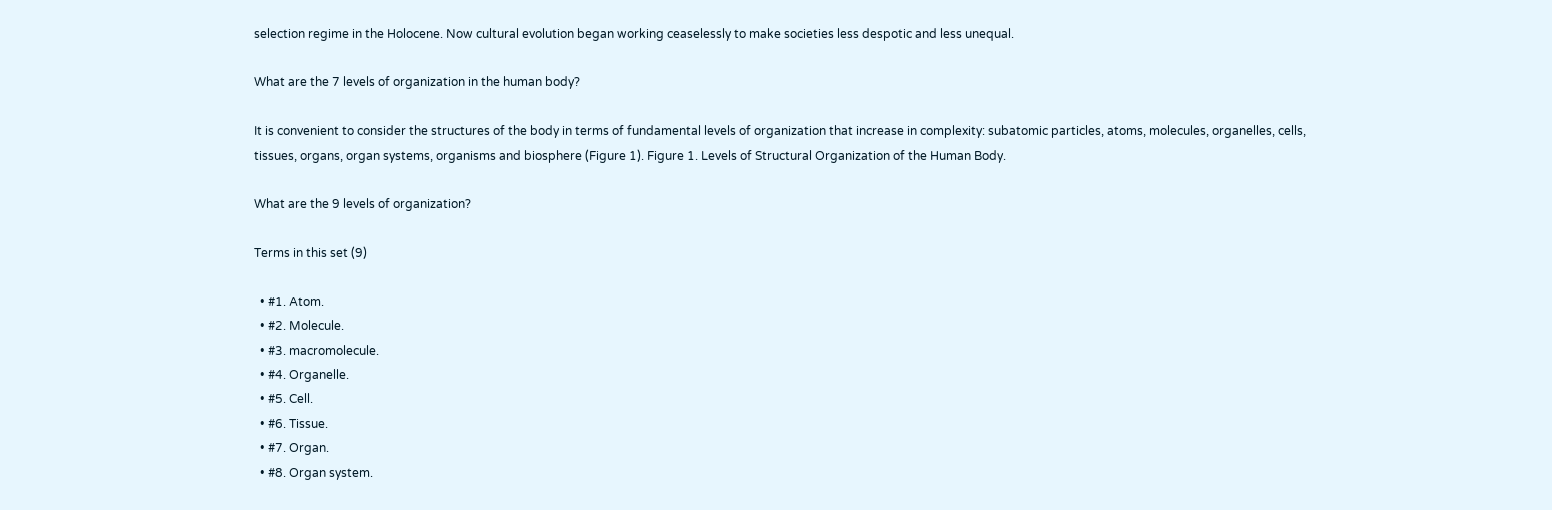selection regime in the Holocene. Now cultural evolution began working ceaselessly to make societies less despotic and less unequal.

What are the 7 levels of organization in the human body?

It is convenient to consider the structures of the body in terms of fundamental levels of organization that increase in complexity: subatomic particles, atoms, molecules, organelles, cells, tissues, organs, organ systems, organisms and biosphere (Figure 1). Figure 1. Levels of Structural Organization of the Human Body.

What are the 9 levels of organization?

Terms in this set (9)

  • #1. Atom.
  • #2. Molecule.
  • #3. macromolecule.
  • #4. Organelle.
  • #5. Cell.
  • #6. Tissue.
  • #7. Organ.
  • #8. Organ system.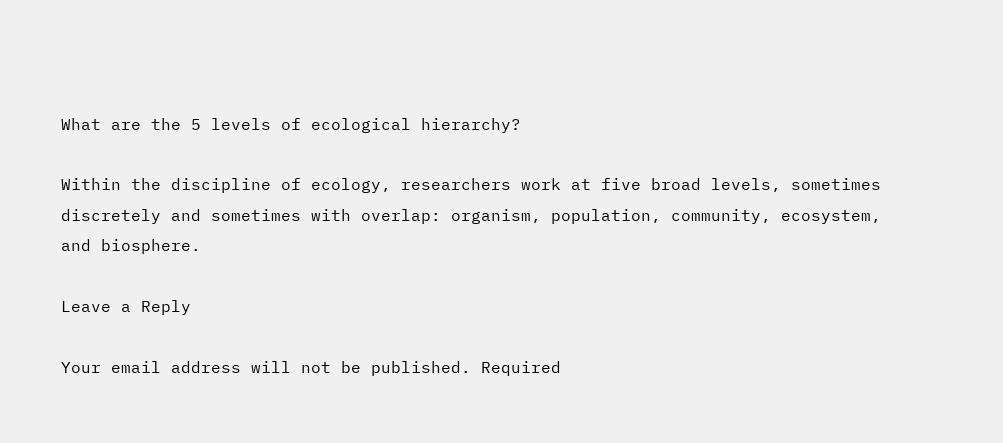What are the 5 levels of ecological hierarchy?

Within the discipline of ecology, researchers work at five broad levels, sometimes discretely and sometimes with overlap: organism, population, community, ecosystem, and biosphere.

Leave a Reply

Your email address will not be published. Required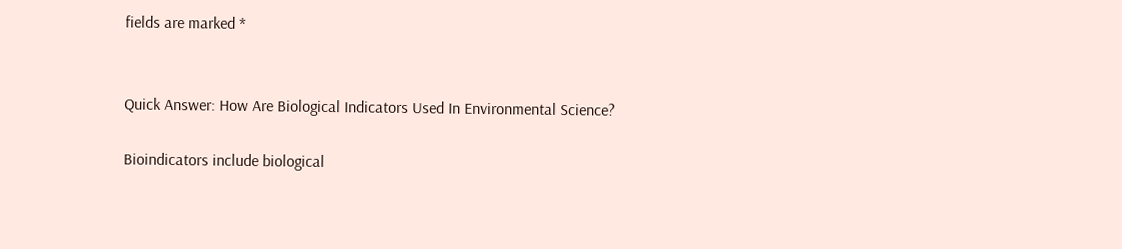fields are marked *


Quick Answer: How Are Biological Indicators Used In Environmental Science?

Bioindicators include biological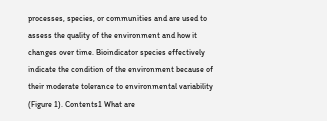processes, species, or communities and are used to assess the quality of the environment and how it changes over time. Bioindicator species effectively indicate the condition of the environment because of their moderate tolerance to environmental variability (Figure 1). Contents1 What are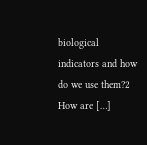biological indicators and how do we use them?2 How are […]